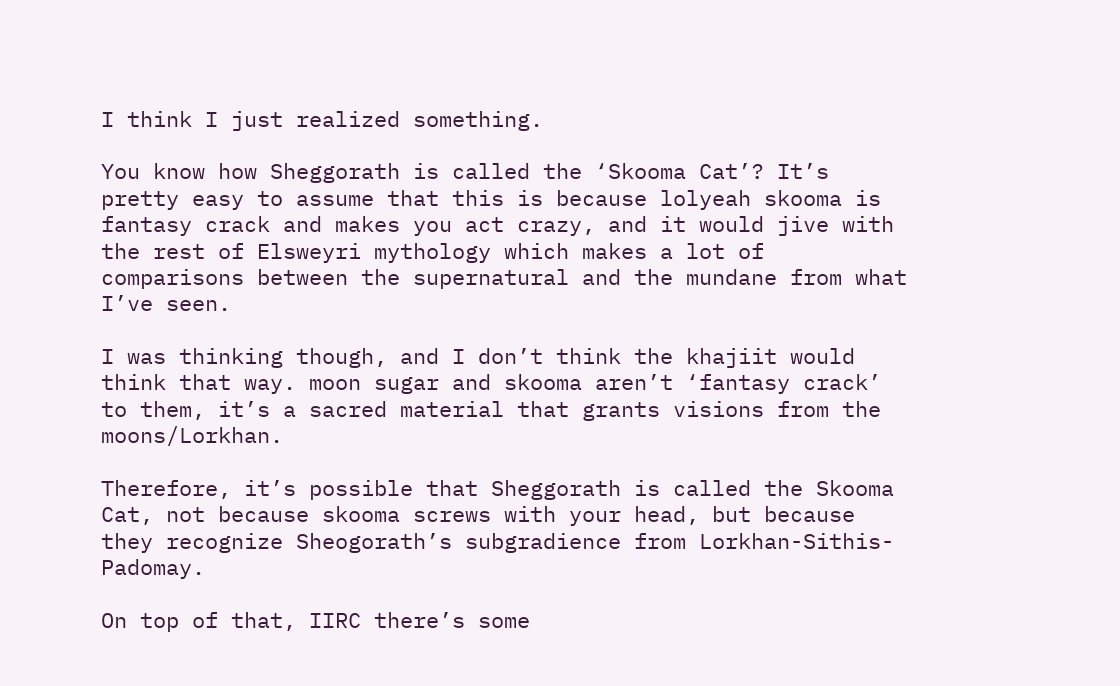I think I just realized something.

You know how Sheggorath is called the ‘Skooma Cat’? It’s pretty easy to assume that this is because lolyeah skooma is fantasy crack and makes you act crazy, and it would jive with the rest of Elsweyri mythology which makes a lot of comparisons between the supernatural and the mundane from what I’ve seen.

I was thinking though, and I don’t think the khajiit would think that way. moon sugar and skooma aren’t ‘fantasy crack’ to them, it’s a sacred material that grants visions from the moons/Lorkhan.

Therefore, it’s possible that Sheggorath is called the Skooma Cat, not because skooma screws with your head, but because they recognize Sheogorath’s subgradience from Lorkhan-Sithis-Padomay.

On top of that, IIRC there’s some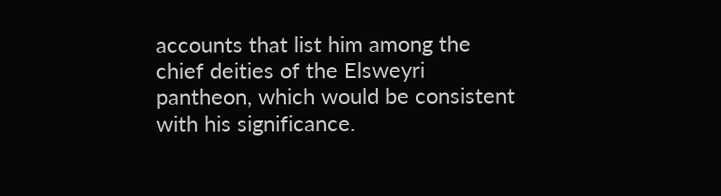accounts that list him among the chief deities of the Elsweyri pantheon, which would be consistent with his significance.